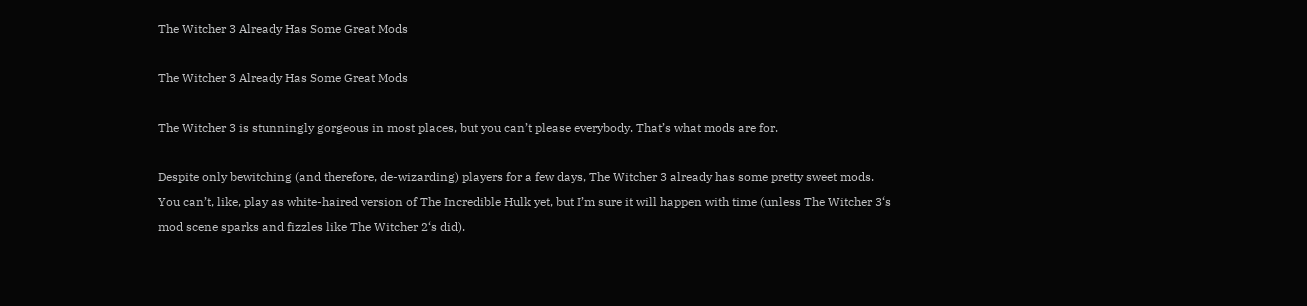The Witcher 3 Already Has Some Great Mods

The Witcher 3 Already Has Some Great Mods

The Witcher 3 is stunningly gorgeous in most places, but you can’t please everybody. That’s what mods are for.

Despite only bewitching (and therefore, de-wizarding) players for a few days, The Witcher 3 already has some pretty sweet mods. You can’t, like, play as white-haired version of The Incredible Hulk yet, but I’m sure it will happen with time (unless The Witcher 3‘s mod scene sparks and fizzles like The Witcher 2‘s did).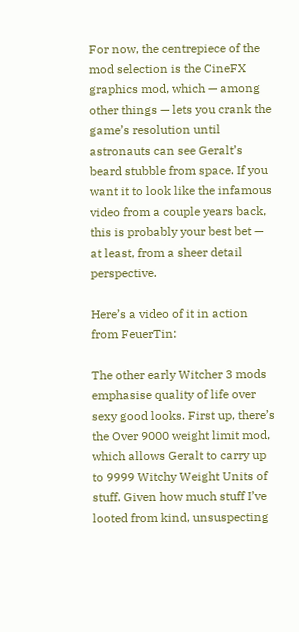For now, the centrepiece of the mod selection is the CineFX graphics mod, which — among other things — lets you crank the game’s resolution until astronauts can see Geralt’s beard stubble from space. If you want it to look like the infamous video from a couple years back, this is probably your best bet — at least, from a sheer detail perspective.

Here’s a video of it in action from FeuerTin:

The other early Witcher 3 mods emphasise quality of life over sexy good looks. First up, there’s the Over 9000 weight limit mod, which allows Geralt to carry up to 9999 Witchy Weight Units of stuff. Given how much stuff I’ve looted from kind, unsuspecting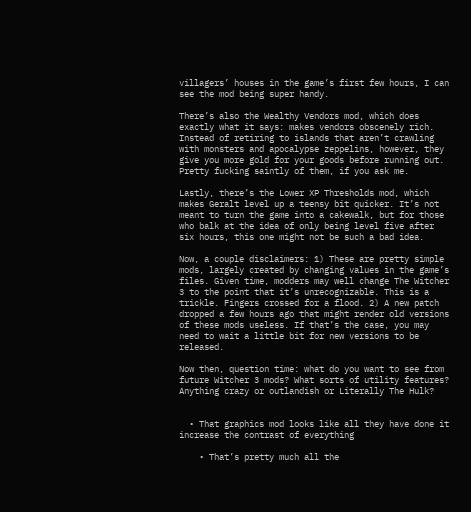villagers’ houses in the game’s first few hours, I can see the mod being super handy.

There’s also the Wealthy Vendors mod, which does exactly what it says: makes vendors obscenely rich. Instead of retiring to islands that aren’t crawling with monsters and apocalypse zeppelins, however, they give you more gold for your goods before running out. Pretty fucking saintly of them, if you ask me.

Lastly, there’s the Lower XP Thresholds mod, which makes Geralt level up a teensy bit quicker. It’s not meant to turn the game into a cakewalk, but for those who balk at the idea of only being level five after six hours, this one might not be such a bad idea.

Now, a couple disclaimers: 1) These are pretty simple mods, largely created by changing values in the game’s files. Given time, modders may well change The Witcher 3 to the point that it’s unrecognizable. This is a trickle. Fingers crossed for a flood. 2) A new patch dropped a few hours ago that might render old versions of these mods useless. If that’s the case, you may need to wait a little bit for new versions to be released.

Now then, question time: what do you want to see from future Witcher 3 mods? What sorts of utility features? Anything crazy or outlandish or Literally The Hulk?


  • That graphics mod looks like all they have done it increase the contrast of everything

    • That’s pretty much all the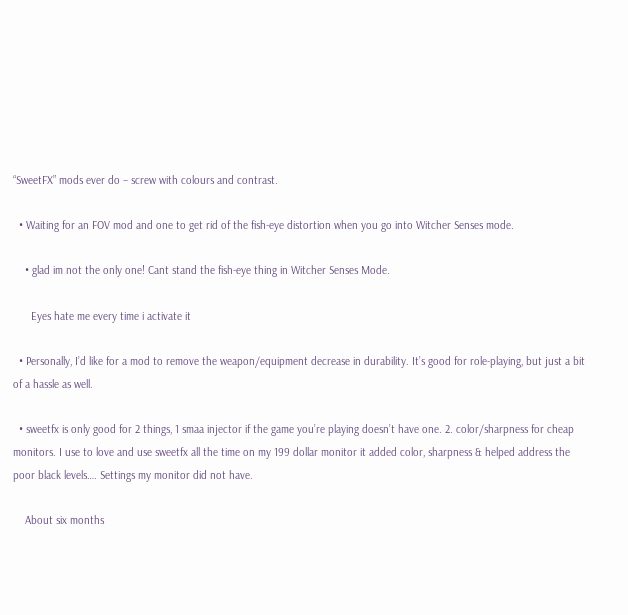“SweetFX” mods ever do – screw with colours and contrast.

  • Waiting for an FOV mod and one to get rid of the fish-eye distortion when you go into Witcher Senses mode.

    • glad im not the only one! Cant stand the fish-eye thing in Witcher Senses Mode.

      Eyes hate me every time i activate it

  • Personally, I’d like for a mod to remove the weapon/equipment decrease in durability. It’s good for role-playing, but just a bit of a hassle as well.

  • sweetfx is only good for 2 things, 1 smaa injector if the game you’re playing doesn’t have one. 2. color/sharpness for cheap monitors. I use to love and use sweetfx all the time on my 199 dollar monitor it added color, sharpness & helped address the poor black levels…. Settings my monitor did not have.

    About six months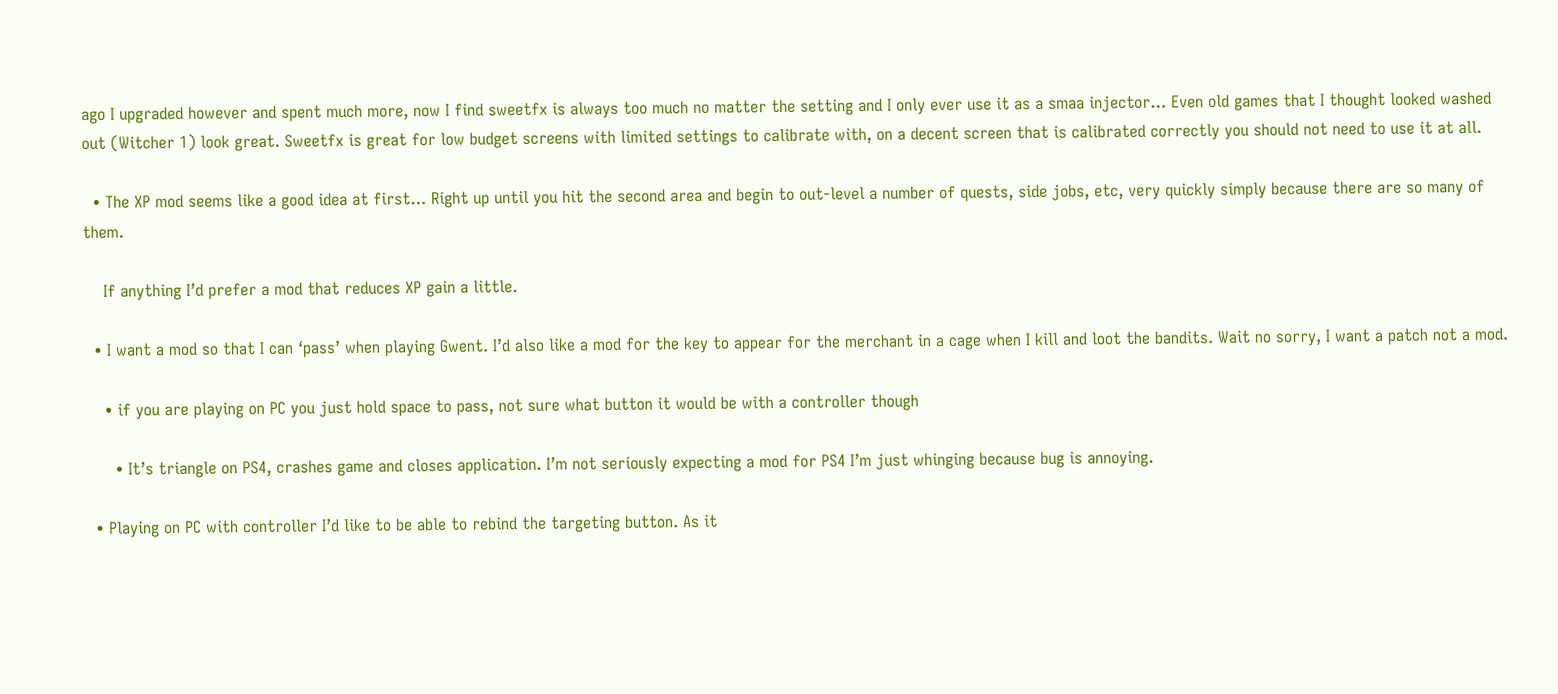ago I upgraded however and spent much more, now I find sweetfx is always too much no matter the setting and I only ever use it as a smaa injector… Even old games that I thought looked washed out (Witcher 1) look great. Sweetfx is great for low budget screens with limited settings to calibrate with, on a decent screen that is calibrated correctly you should not need to use it at all.

  • The XP mod seems like a good idea at first… Right up until you hit the second area and begin to out-level a number of quests, side jobs, etc, very quickly simply because there are so many of them.

    If anything I’d prefer a mod that reduces XP gain a little.

  • I want a mod so that I can ‘pass’ when playing Gwent. I’d also like a mod for the key to appear for the merchant in a cage when I kill and loot the bandits. Wait no sorry, I want a patch not a mod.

    • if you are playing on PC you just hold space to pass, not sure what button it would be with a controller though

      • It’s triangle on PS4, crashes game and closes application. I’m not seriously expecting a mod for PS4 I’m just whinging because bug is annoying.

  • Playing on PC with controller I’d like to be able to rebind the targeting button. As it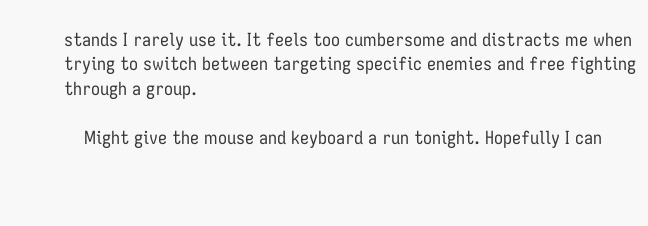stands I rarely use it. It feels too cumbersome and distracts me when trying to switch between targeting specific enemies and free fighting through a group.

    Might give the mouse and keyboard a run tonight. Hopefully I can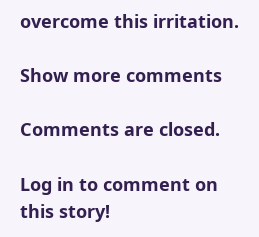overcome this irritation.

Show more comments

Comments are closed.

Log in to comment on this story!